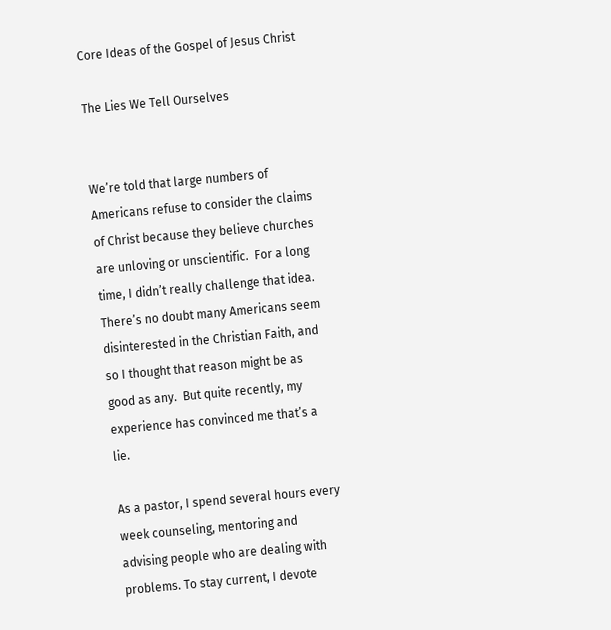Core Ideas of the Gospel of Jesus Christ

The Lies We Tell Ourselves


We’re told that large numbers of Americans refuse to consider the claims of Christ because they believe churches are unloving or unscientific.  For a long time, I didn’t really challenge that idea.  There’s no doubt many Americans seem disinterested in the Christian Faith, and so I thought that reason might be as good as any.  But quite recently, my experience has convinced me that’s a lie.

As a pastor, I spend several hours every week counseling, mentoring and advising people who are dealing with problems. To stay current, I devote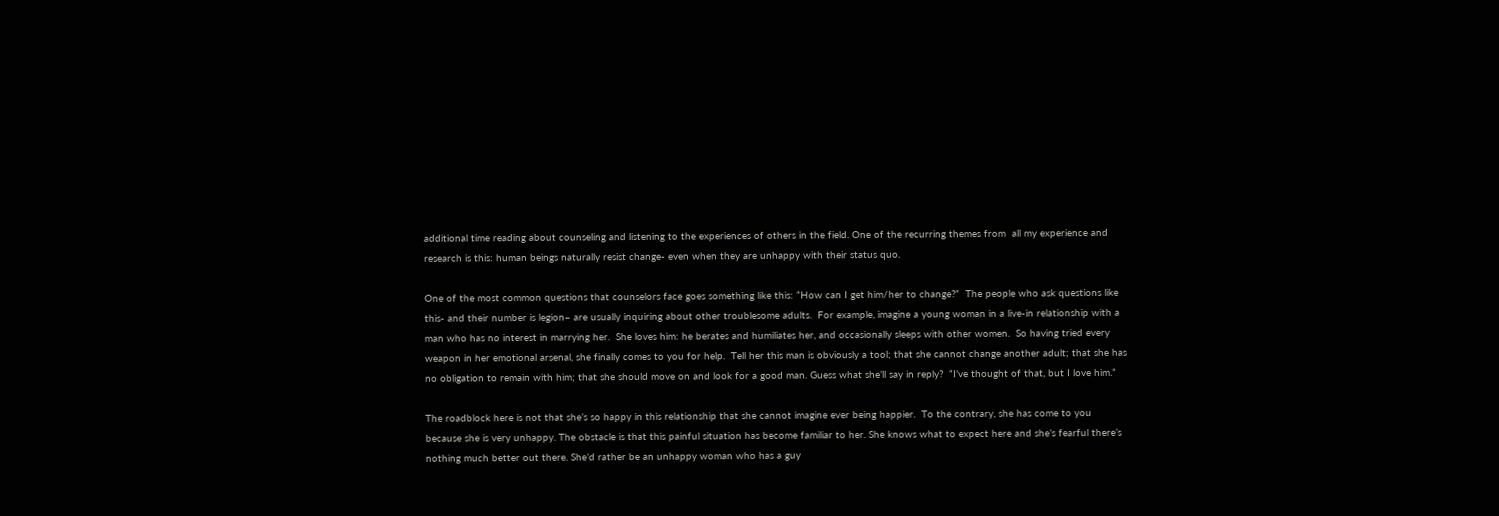additional time reading about counseling and listening to the experiences of others in the field. One of the recurring themes from  all my experience and research is this: human beings naturally resist change- even when they are unhappy with their status quo.

One of the most common questions that counselors face goes something like this: “How can I get him/her to change?”  The people who ask questions like this- and their number is legion– are usually inquiring about other troublesome adults.  For example, imagine a young woman in a live-in relationship with a man who has no interest in marrying her.  She loves him: he berates and humiliates her, and occasionally sleeps with other women.  So having tried every weapon in her emotional arsenal, she finally comes to you for help.  Tell her this man is obviously a tool; that she cannot change another adult; that she has no obligation to remain with him; that she should move on and look for a good man. Guess what she’ll say in reply?  “I’ve thought of that, but I love him.”

The roadblock here is not that she’s so happy in this relationship that she cannot imagine ever being happier.  To the contrary, she has come to you because she is very unhappy. The obstacle is that this painful situation has become familiar to her. She knows what to expect here and she’s fearful there’s nothing much better out there. She’d rather be an unhappy woman who has a guy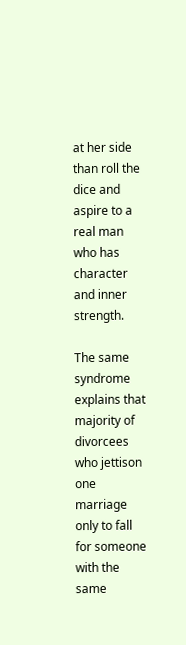at her side than roll the dice and aspire to a real man who has character and inner strength.

The same syndrome explains that majority of divorcees who jettison one marriage only to fall for someone with the same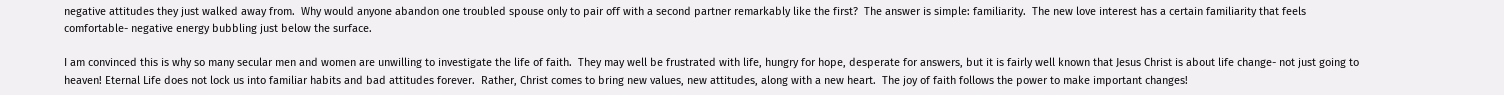negative attitudes they just walked away from.  Why would anyone abandon one troubled spouse only to pair off with a second partner remarkably like the first?  The answer is simple: familiarity.  The new love interest has a certain familiarity that feels comfortable- negative energy bubbling just below the surface.

I am convinced this is why so many secular men and women are unwilling to investigate the life of faith.  They may well be frustrated with life, hungry for hope, desperate for answers, but it is fairly well known that Jesus Christ is about life change- not just going to heaven! Eternal Life does not lock us into familiar habits and bad attitudes forever.  Rather, Christ comes to bring new values, new attitudes, along with a new heart.  The joy of faith follows the power to make important changes!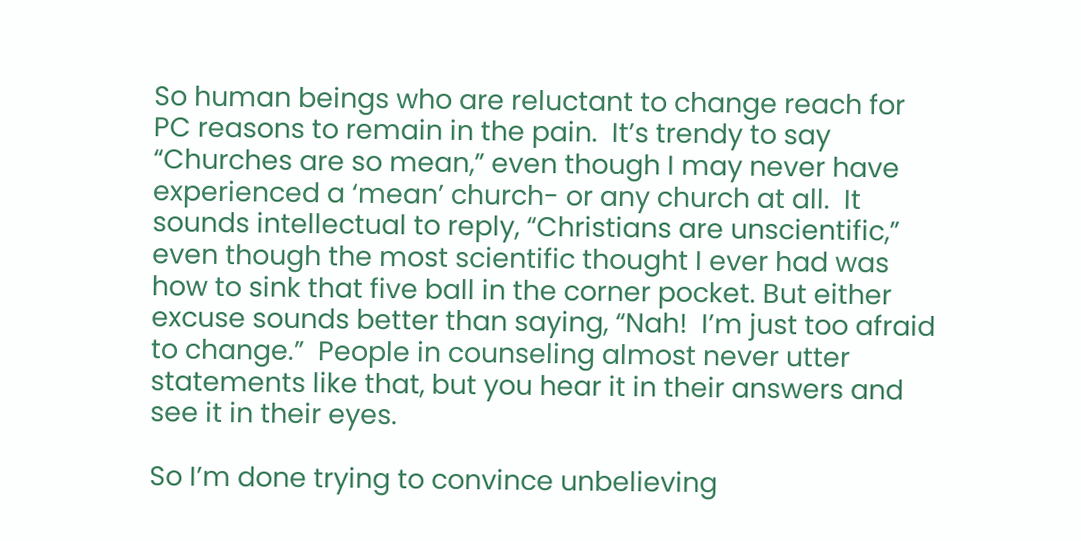So human beings who are reluctant to change reach for PC reasons to remain in the pain.  It’s trendy to say “Churches are so mean,” even though I may never have experienced a ‘mean’ church- or any church at all.  It sounds intellectual to reply, “Christians are unscientific,” even though the most scientific thought I ever had was how to sink that five ball in the corner pocket. But either excuse sounds better than saying, “Nah!  I’m just too afraid to change.”  People in counseling almost never utter statements like that, but you hear it in their answers and see it in their eyes.

So I’m done trying to convince unbelieving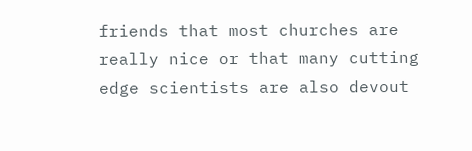friends that most churches are really nice or that many cutting edge scientists are also devout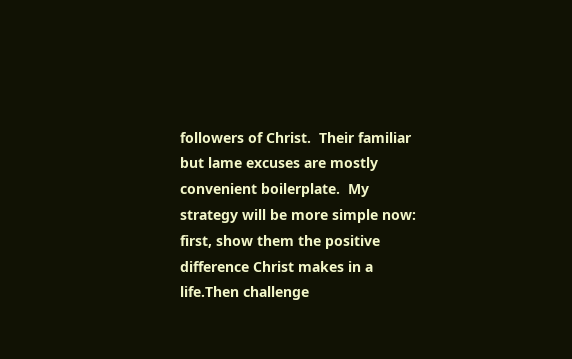followers of Christ.  Their familiar but lame excuses are mostly convenient boilerplate.  My strategy will be more simple now: first, show them the positive difference Christ makes in a life.Then challenge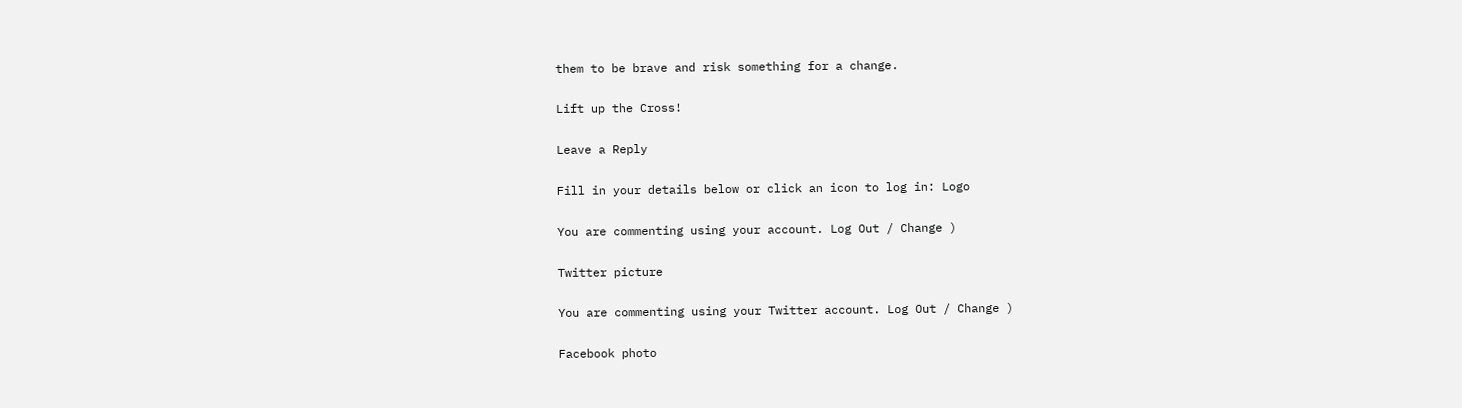them to be brave and risk something for a change.

Lift up the Cross!

Leave a Reply

Fill in your details below or click an icon to log in: Logo

You are commenting using your account. Log Out / Change )

Twitter picture

You are commenting using your Twitter account. Log Out / Change )

Facebook photo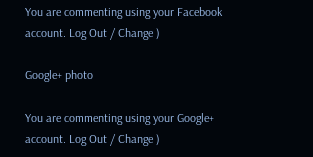You are commenting using your Facebook account. Log Out / Change )

Google+ photo

You are commenting using your Google+ account. Log Out / Change )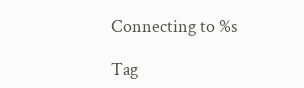Connecting to %s

Tag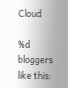Cloud

%d bloggers like this: